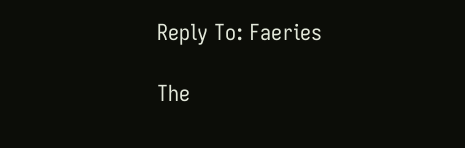Reply To: Faeries

The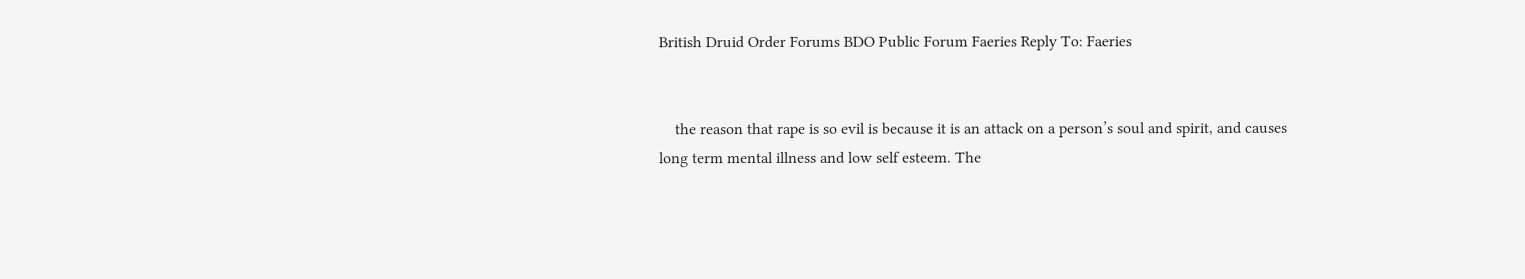British Druid Order Forums BDO Public Forum Faeries Reply To: Faeries


    the reason that rape is so evil is because it is an attack on a person’s soul and spirit, and causes long term mental illness and low self esteem. The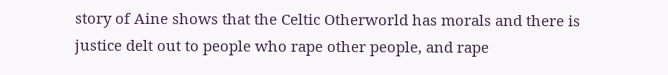story of Aine shows that the Celtic Otherworld has morals and there is justice delt out to people who rape other people, and rape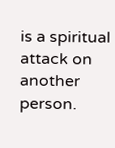is a spiritual attack on another person.